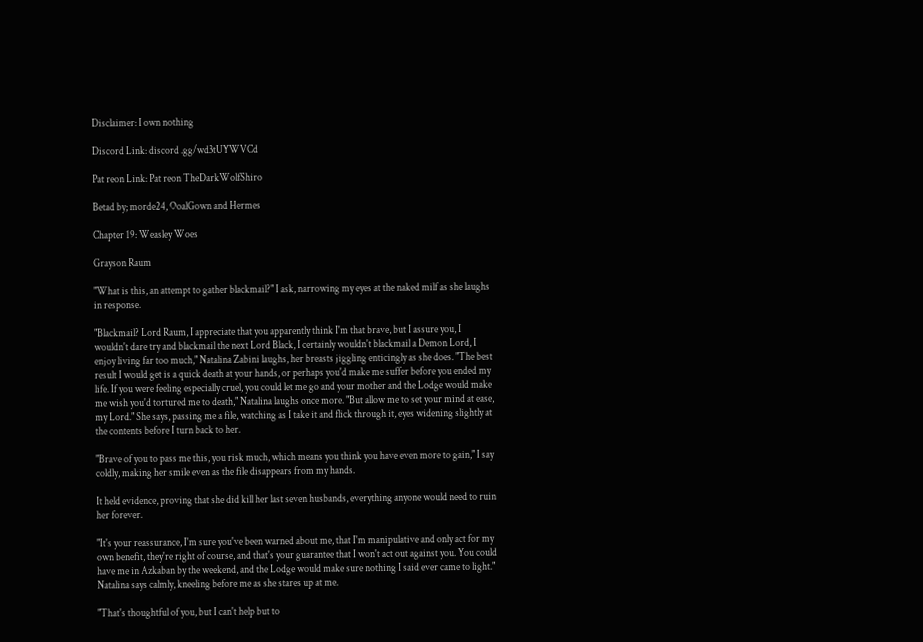Disclaimer: I own nothing

Discord Link: discord .gg/wd3tUYWVCd

Pat reon Link: Pat reon TheDarkWolfShiro

Betad by; morde24, OoalGown and Hermes

Chapter 19: Weasley Woes

Grayson Raum

"What is this, an attempt to gather blackmail?" I ask, narrowing my eyes at the naked milf as she laughs in response.

"Blackmail? Lord Raum, I appreciate that you apparently think I'm that brave, but I assure you, I wouldn't dare try and blackmail the next Lord Black, I certainly wouldn't blackmail a Demon Lord, I enjoy living far too much," Natalina Zabini laughs, her breasts jiggling enticingly as she does. "The best result I would get is a quick death at your hands, or perhaps you'd make me suffer before you ended my life. If you were feeling especially cruel, you could let me go and your mother and the Lodge would make me wish you'd tortured me to death," Natalina laughs once more. "But allow me to set your mind at ease, my Lord." She says, passing me a file, watching as I take it and flick through it, eyes widening slightly at the contents before I turn back to her.

"Brave of you to pass me this, you risk much, which means you think you have even more to gain," I say coldly, making her smile even as the file disappears from my hands.

It held evidence, proving that she did kill her last seven husbands, everything anyone would need to ruin her forever.

"It's your reassurance, I'm sure you've been warned about me, that I'm manipulative and only act for my own benefit, they're right of course, and that's your guarantee that I won't act out against you. You could have me in Azkaban by the weekend, and the Lodge would make sure nothing I said ever came to light." Natalina says calmly, kneeling before me as she stares up at me.

"That's thoughtful of you, but I can't help but to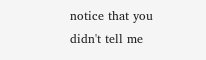notice that you didn't tell me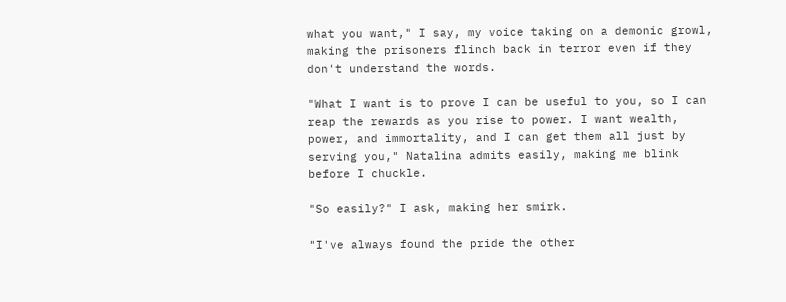what you want," I say, my voice taking on a demonic growl, making the prisoners flinch back in terror even if they don't understand the words.

"What I want is to prove I can be useful to you, so I can reap the rewards as you rise to power. I want wealth, power, and immortality, and I can get them all just by serving you," Natalina admits easily, making me blink before I chuckle.

"So easily?" I ask, making her smirk.

"I've always found the pride the other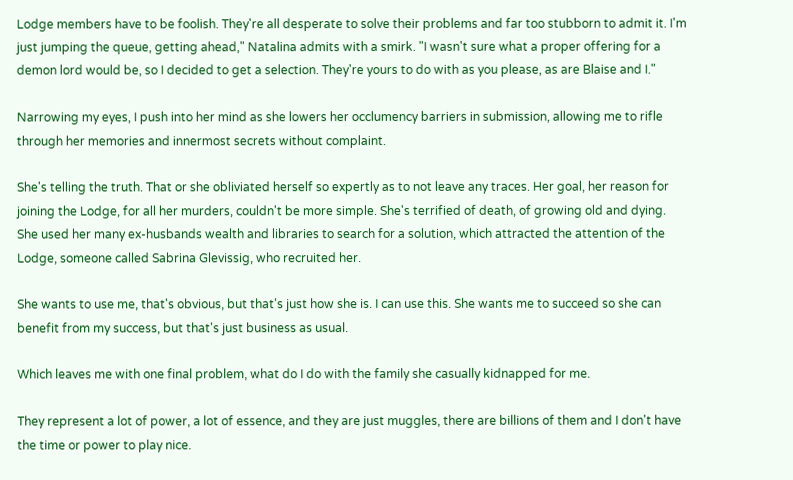Lodge members have to be foolish. They're all desperate to solve their problems and far too stubborn to admit it. I'm just jumping the queue, getting ahead," Natalina admits with a smirk. "I wasn't sure what a proper offering for a demon lord would be, so I decided to get a selection. They're yours to do with as you please, as are Blaise and I."

Narrowing my eyes, I push into her mind as she lowers her occlumency barriers in submission, allowing me to rifle through her memories and innermost secrets without complaint.

She's telling the truth. That or she obliviated herself so expertly as to not leave any traces. Her goal, her reason for joining the Lodge, for all her murders, couldn't be more simple. She's terrified of death, of growing old and dying. She used her many ex-husbands wealth and libraries to search for a solution, which attracted the attention of the Lodge, someone called Sabrina Glevissig, who recruited her.

She wants to use me, that's obvious, but that's just how she is. I can use this. She wants me to succeed so she can benefit from my success, but that's just business as usual.

Which leaves me with one final problem, what do I do with the family she casually kidnapped for me.

They represent a lot of power, a lot of essence, and they are just muggles, there are billions of them and I don't have the time or power to play nice.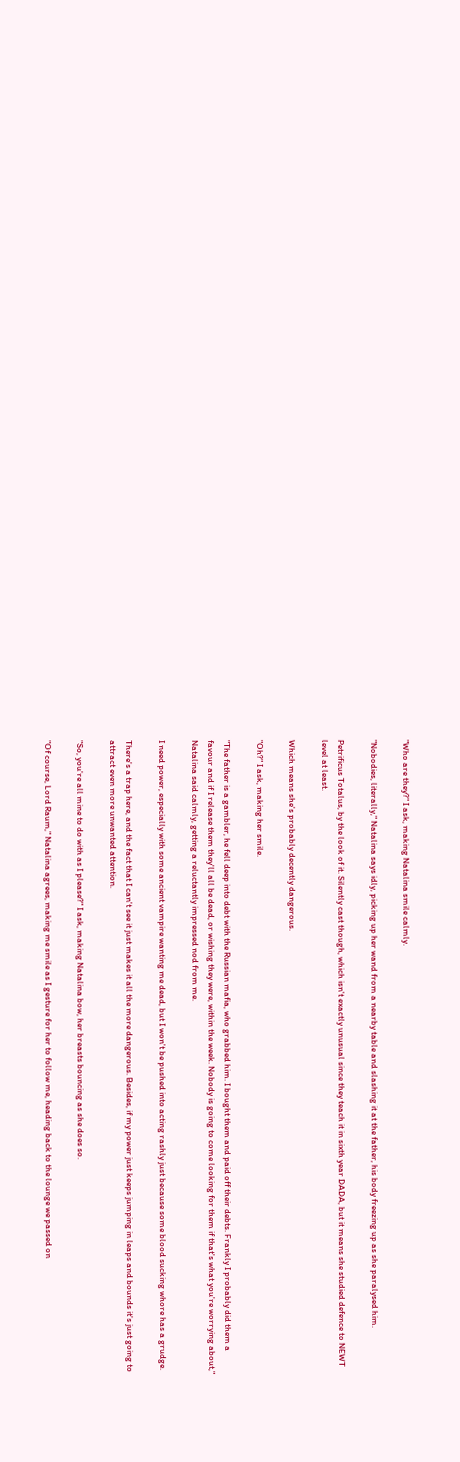"Who are they?" I ask, making Natalina smile calmly.

"Nobodies, literally," Natalina says idly, picking up her wand from a nearby table and slashing it at the father, his body freezing up as she paralysed him.

Petrificus Totalus, by the look of it. Silently cast though, which isn't exactly unusual since they teach it in sixth year DADA, but it means she studied defence to NEWT level at least.

Which means she's probably decently dangerous.

"Oh?" I ask, making her smile.

"The father is a gambler, he fell deep into debt with the Russian mafia, who grabbed him. I bought them and paid off their debts. Frankly I probably did them a favour and if I release them they'll all be dead, or wishing they were, within the week. Nobody is going to come looking for them if that's what you're worrying about," Natalina said calmly, getting a reluctantly impressed nod from me.

I need power, especially with some ancient vampire wanting me dead, but I won't be pushed into acting rashly just because some blood sucking whore has a grudge.

There's a trap here, and the fact that I can't see it just makes it all the more dangerous. Besides, if my power just keeps jumping in leaps and bounds it's just going to attract even more unwanted attention.

"So, you're all mine to do with as I please?" I ask, making Natalina bow, her breasts bouncing as she does so.

"Of course, Lord Raum," Natalina agrees, making me smile as I gesture for her to follow me, heading back to the lounge we passed on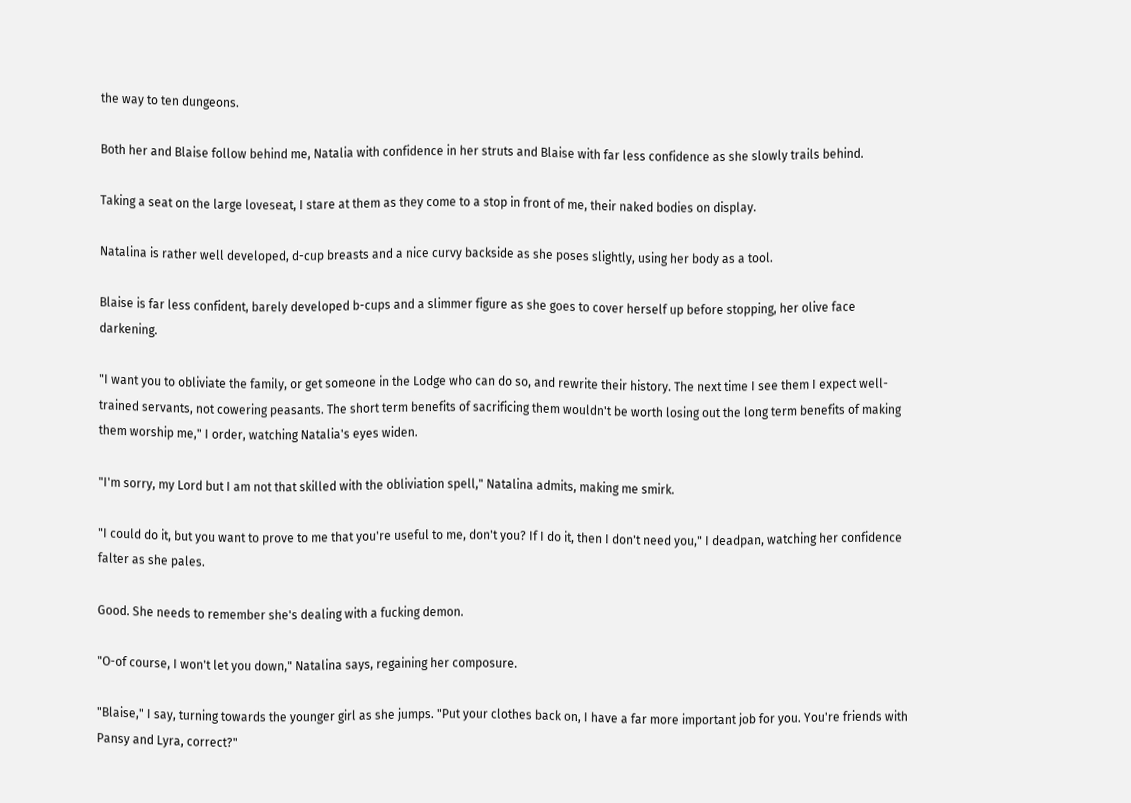the way to ten dungeons.

Both her and Blaise follow behind me, Natalia with confidence in her struts and Blaise with far less confidence as she slowly trails behind.

Taking a seat on the large loveseat, I stare at them as they come to a stop in front of me, their naked bodies on display.

Natalina is rather well developed, d-cup breasts and a nice curvy backside as she poses slightly, using her body as a tool.

Blaise is far less confident, barely developed b-cups and a slimmer figure as she goes to cover herself up before stopping, her olive face darkening.

"I want you to obliviate the family, or get someone in the Lodge who can do so, and rewrite their history. The next time I see them I expect well-trained servants, not cowering peasants. The short term benefits of sacrificing them wouldn't be worth losing out the long term benefits of making them worship me," I order, watching Natalia's eyes widen.

"I'm sorry, my Lord but I am not that skilled with the obliviation spell," Natalina admits, making me smirk.

"I could do it, but you want to prove to me that you're useful to me, don't you? If I do it, then I don't need you," I deadpan, watching her confidence falter as she pales.

Good. She needs to remember she's dealing with a fucking demon.

"O-of course, I won't let you down," Natalina says, regaining her composure.

"Blaise," I say, turning towards the younger girl as she jumps. "Put your clothes back on, I have a far more important job for you. You're friends with Pansy and Lyra, correct?"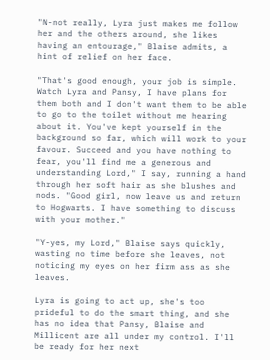"N-not really, Lyra just makes me follow her and the others around, she likes having an entourage," Blaise admits, a hint of relief on her face.

"That's good enough, your job is simple. Watch Lyra and Pansy, I have plans for them both and I don't want them to be able to go to the toilet without me hearing about it. You've kept yourself in the background so far, which will work to your favour. Succeed and you have nothing to fear, you'll find me a generous and understanding Lord," I say, running a hand through her soft hair as she blushes and nods. "Good girl, now leave us and return to Hogwarts. I have something to discuss with your mother."

"Y-yes, my Lord," Blaise says quickly, wasting no time before she leaves, not noticing my eyes on her firm ass as she leaves.

Lyra is going to act up, she's too prideful to do the smart thing, and she has no idea that Pansy, Blaise and Millicent are all under my control. I'll be ready for her next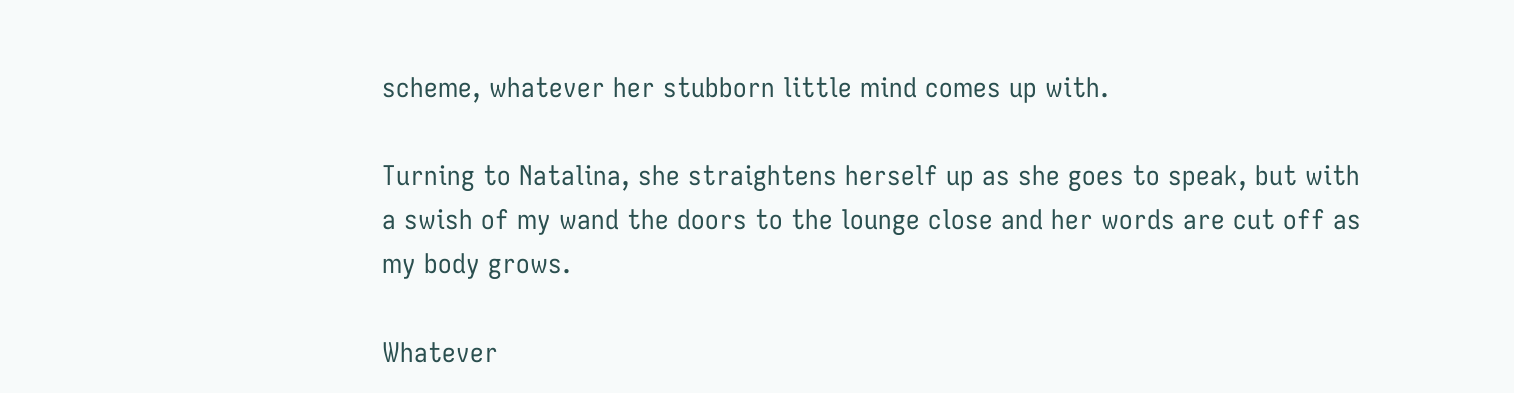scheme, whatever her stubborn little mind comes up with.

Turning to Natalina, she straightens herself up as she goes to speak, but with a swish of my wand the doors to the lounge close and her words are cut off as my body grows.

Whatever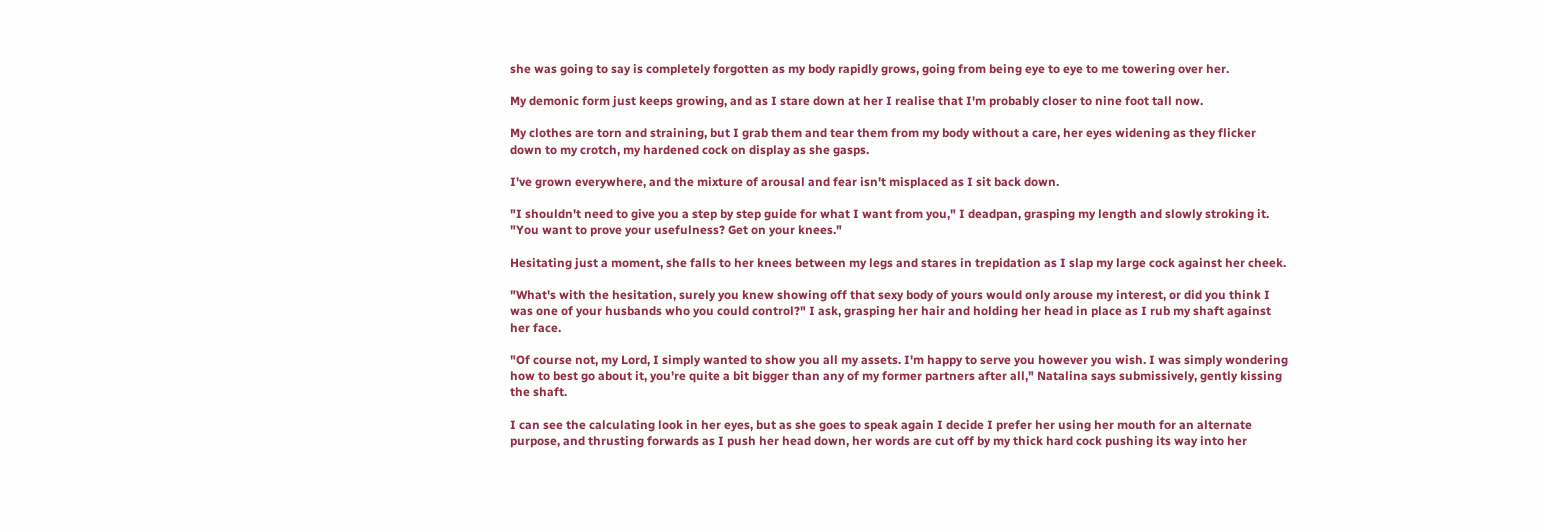she was going to say is completely forgotten as my body rapidly grows, going from being eye to eye to me towering over her.

My demonic form just keeps growing, and as I stare down at her I realise that I'm probably closer to nine foot tall now.

My clothes are torn and straining, but I grab them and tear them from my body without a care, her eyes widening as they flicker down to my crotch, my hardened cock on display as she gasps.

I've grown everywhere, and the mixture of arousal and fear isn't misplaced as I sit back down.

"I shouldn't need to give you a step by step guide for what I want from you," I deadpan, grasping my length and slowly stroking it. "You want to prove your usefulness? Get on your knees."

Hesitating just a moment, she falls to her knees between my legs and stares in trepidation as I slap my large cock against her cheek.

"What's with the hesitation, surely you knew showing off that sexy body of yours would only arouse my interest, or did you think I was one of your husbands who you could control?" I ask, grasping her hair and holding her head in place as I rub my shaft against her face.

"Of course not, my Lord, I simply wanted to show you all my assets. I'm happy to serve you however you wish. I was simply wondering how to best go about it, you're quite a bit bigger than any of my former partners after all," Natalina says submissively, gently kissing the shaft.

I can see the calculating look in her eyes, but as she goes to speak again I decide I prefer her using her mouth for an alternate purpose, and thrusting forwards as I push her head down, her words are cut off by my thick hard cock pushing its way into her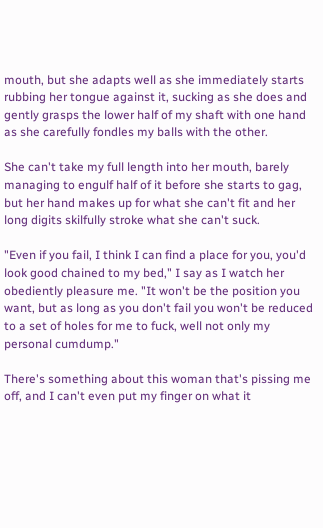mouth, but she adapts well as she immediately starts rubbing her tongue against it, sucking as she does and gently grasps the lower half of my shaft with one hand as she carefully fondles my balls with the other.

She can't take my full length into her mouth, barely managing to engulf half of it before she starts to gag, but her hand makes up for what she can't fit and her long digits skilfully stroke what she can't suck.

"Even if you fail, I think I can find a place for you, you'd look good chained to my bed," I say as I watch her obediently pleasure me. "It won't be the position you want, but as long as you don't fail you won't be reduced to a set of holes for me to fuck, well not only my personal cumdump."

There's something about this woman that's pissing me off, and I can't even put my finger on what it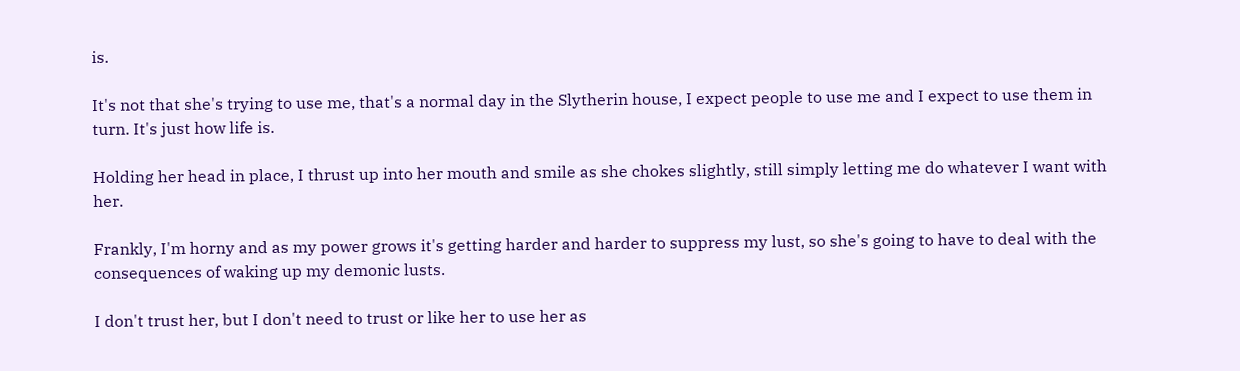is.

It's not that she's trying to use me, that's a normal day in the Slytherin house, I expect people to use me and I expect to use them in turn. It's just how life is.

Holding her head in place, I thrust up into her mouth and smile as she chokes slightly, still simply letting me do whatever I want with her.

Frankly, I'm horny and as my power grows it's getting harder and harder to suppress my lust, so she's going to have to deal with the consequences of waking up my demonic lusts.

I don't trust her, but I don't need to trust or like her to use her as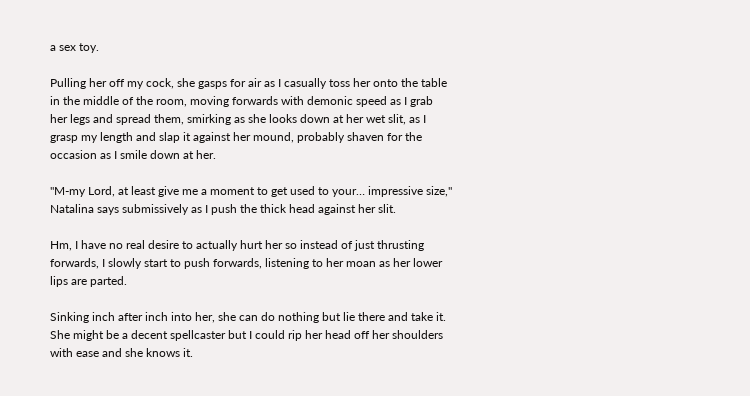a sex toy.

Pulling her off my cock, she gasps for air as I casually toss her onto the table in the middle of the room, moving forwards with demonic speed as I grab her legs and spread them, smirking as she looks down at her wet slit, as I grasp my length and slap it against her mound, probably shaven for the occasion as I smile down at her.

"M-my Lord, at least give me a moment to get used to your… impressive size," Natalina says submissively as I push the thick head against her slit.

Hm, I have no real desire to actually hurt her so instead of just thrusting forwards, I slowly start to push forwards, listening to her moan as her lower lips are parted.

Sinking inch after inch into her, she can do nothing but lie there and take it. She might be a decent spellcaster but I could rip her head off her shoulders with ease and she knows it.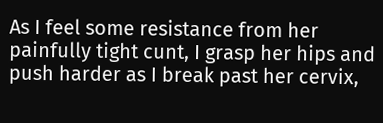As I feel some resistance from her painfully tight cunt, I grasp her hips and push harder as I break past her cervix,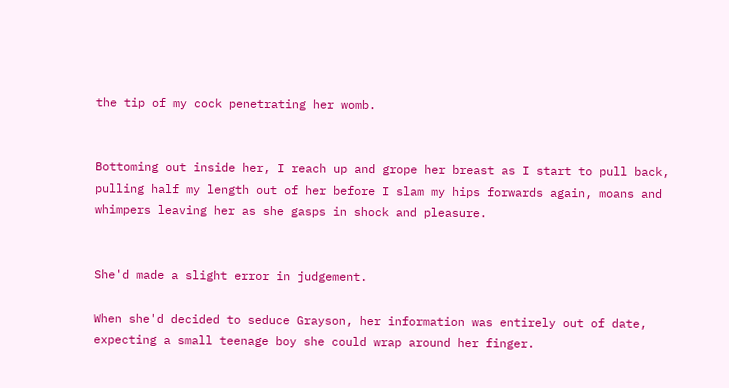the tip of my cock penetrating her womb.


Bottoming out inside her, I reach up and grope her breast as I start to pull back, pulling half my length out of her before I slam my hips forwards again, moans and whimpers leaving her as she gasps in shock and pleasure.


She'd made a slight error in judgement.

When she'd decided to seduce Grayson, her information was entirely out of date, expecting a small teenage boy she could wrap around her finger.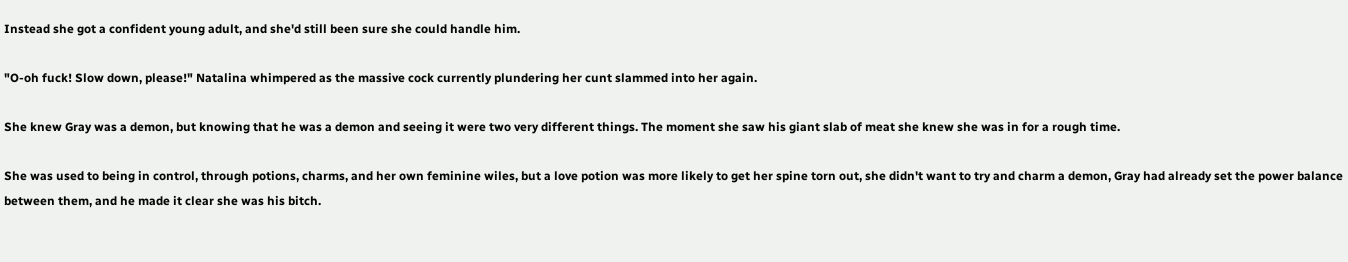Instead she got a confident young adult, and she'd still been sure she could handle him.

"O-oh fuck! Slow down, please!" Natalina whimpered as the massive cock currently plundering her cunt slammed into her again.

She knew Gray was a demon, but knowing that he was a demon and seeing it were two very different things. The moment she saw his giant slab of meat she knew she was in for a rough time.

She was used to being in control, through potions, charms, and her own feminine wiles, but a love potion was more likely to get her spine torn out, she didn't want to try and charm a demon, Gray had already set the power balance between them, and he made it clear she was his bitch.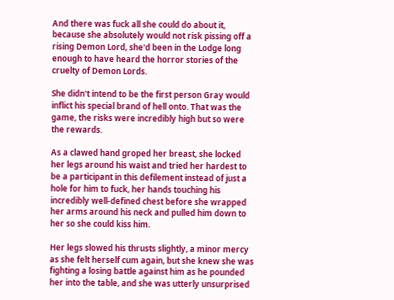And there was fuck all she could do about it, because she absolutely would not risk pissing off a rising Demon Lord, she'd been in the Lodge long enough to have heard the horror stories of the cruelty of Demon Lords.

She didn't intend to be the first person Gray would inflict his special brand of hell onto. That was the game, the risks were incredibly high but so were the rewards.

As a clawed hand groped her breast, she locked her legs around his waist and tried her hardest to be a participant in this defilement instead of just a hole for him to fuck, her hands touching his incredibly well-defined chest before she wrapped her arms around his neck and pulled him down to her so she could kiss him.

Her legs slowed his thrusts slightly, a minor mercy as she felt herself cum again, but she knew she was fighting a losing battle against him as he pounded her into the table, and she was utterly unsurprised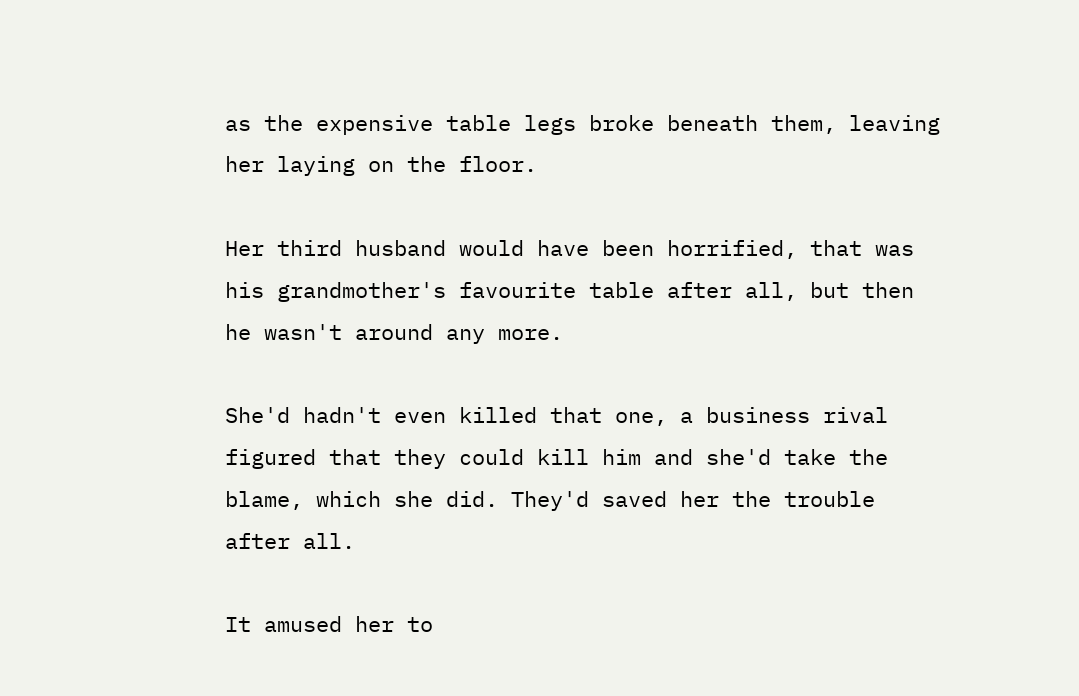as the expensive table legs broke beneath them, leaving her laying on the floor.

Her third husband would have been horrified, that was his grandmother's favourite table after all, but then he wasn't around any more.

She'd hadn't even killed that one, a business rival figured that they could kill him and she'd take the blame, which she did. They'd saved her the trouble after all.

It amused her to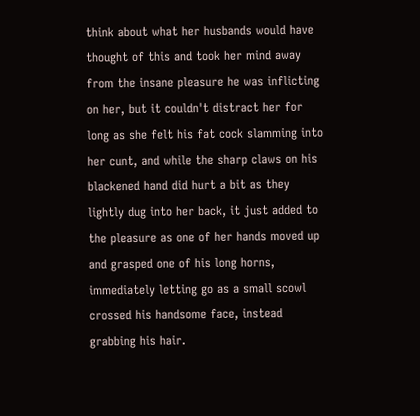think about what her husbands would have thought of this and took her mind away from the insane pleasure he was inflicting on her, but it couldn't distract her for long as she felt his fat cock slamming into her cunt, and while the sharp claws on his blackened hand did hurt a bit as they lightly dug into her back, it just added to the pleasure as one of her hands moved up and grasped one of his long horns, immediately letting go as a small scowl crossed his handsome face, instead grabbing his hair.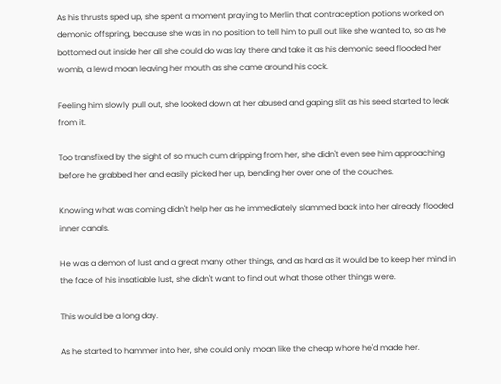As his thrusts sped up, she spent a moment praying to Merlin that contraception potions worked on demonic offspring, because she was in no position to tell him to pull out like she wanted to, so as he bottomed out inside her all she could do was lay there and take it as his demonic seed flooded her womb, a lewd moan leaving her mouth as she came around his cock.

Feeling him slowly pull out, she looked down at her abused and gaping slit as his seed started to leak from it.

Too transfixed by the sight of so much cum dripping from her, she didn't even see him approaching before he grabbed her and easily picked her up, bending her over one of the couches.

Knowing what was coming didn't help her as he immediately slammed back into her already flooded inner canals.

He was a demon of lust and a great many other things, and as hard as it would be to keep her mind in the face of his insatiable lust, she didn't want to find out what those other things were.

This would be a long day.

As he started to hammer into her, she could only moan like the cheap whore he'd made her.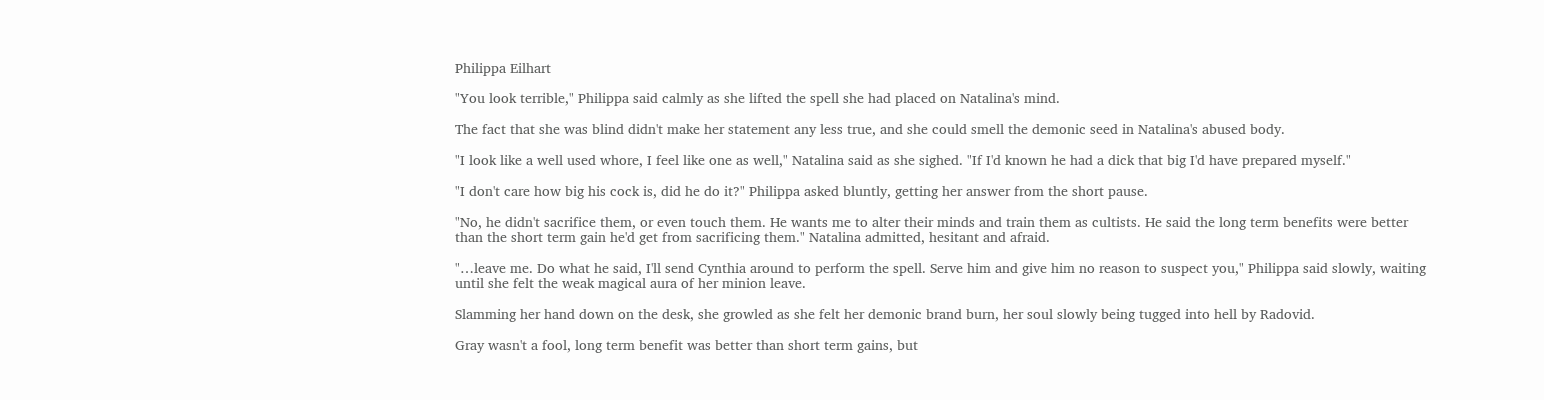Philippa Eilhart

"You look terrible," Philippa said calmly as she lifted the spell she had placed on Natalina's mind.

The fact that she was blind didn't make her statement any less true, and she could smell the demonic seed in Natalina's abused body.

"I look like a well used whore, I feel like one as well," Natalina said as she sighed. "If I'd known he had a dick that big I'd have prepared myself."

"I don't care how big his cock is, did he do it?" Philippa asked bluntly, getting her answer from the short pause.

"No, he didn't sacrifice them, or even touch them. He wants me to alter their minds and train them as cultists. He said the long term benefits were better than the short term gain he'd get from sacrificing them." Natalina admitted, hesitant and afraid.

"…leave me. Do what he said, I'll send Cynthia around to perform the spell. Serve him and give him no reason to suspect you," Philippa said slowly, waiting until she felt the weak magical aura of her minion leave.

Slamming her hand down on the desk, she growled as she felt her demonic brand burn, her soul slowly being tugged into hell by Radovid.

Gray wasn't a fool, long term benefit was better than short term gains, but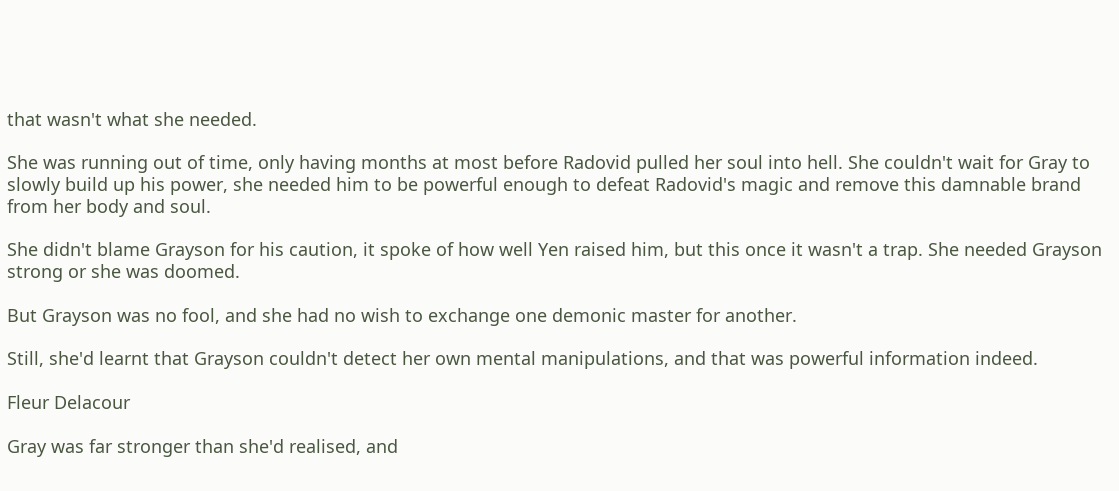that wasn't what she needed.

She was running out of time, only having months at most before Radovid pulled her soul into hell. She couldn't wait for Gray to slowly build up his power, she needed him to be powerful enough to defeat Radovid's magic and remove this damnable brand from her body and soul.

She didn't blame Grayson for his caution, it spoke of how well Yen raised him, but this once it wasn't a trap. She needed Grayson strong or she was doomed.

But Grayson was no fool, and she had no wish to exchange one demonic master for another.

Still, she'd learnt that Grayson couldn't detect her own mental manipulations, and that was powerful information indeed.

Fleur Delacour

Gray was far stronger than she'd realised, and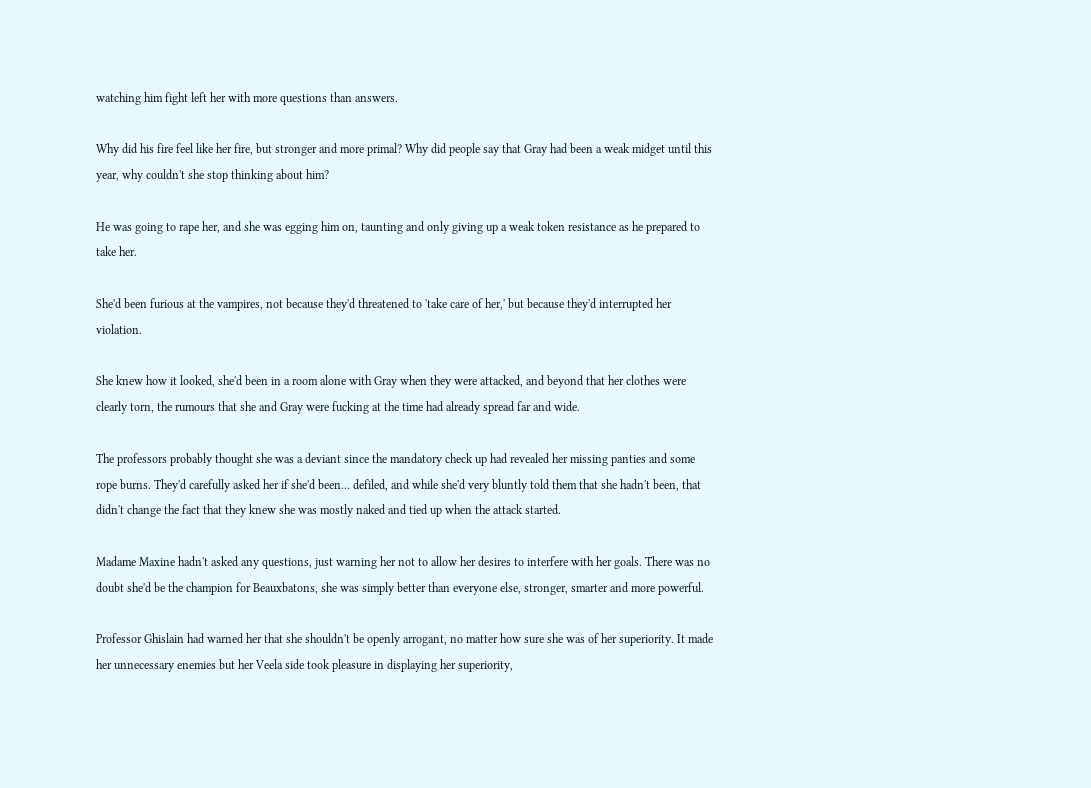watching him fight left her with more questions than answers.

Why did his fire feel like her fire, but stronger and more primal? Why did people say that Gray had been a weak midget until this year, why couldn't she stop thinking about him?

He was going to rape her, and she was egging him on, taunting and only giving up a weak token resistance as he prepared to take her.

She'd been furious at the vampires, not because they'd threatened to 'take care of her,' but because they'd interrupted her violation.

She knew how it looked, she'd been in a room alone with Gray when they were attacked, and beyond that her clothes were clearly torn, the rumours that she and Gray were fucking at the time had already spread far and wide.

The professors probably thought she was a deviant since the mandatory check up had revealed her missing panties and some rope burns. They'd carefully asked her if she'd been… defiled, and while she'd very bluntly told them that she hadn't been, that didn't change the fact that they knew she was mostly naked and tied up when the attack started.

Madame Maxine hadn't asked any questions, just warning her not to allow her desires to interfere with her goals. There was no doubt she'd be the champion for Beauxbatons, she was simply better than everyone else, stronger, smarter and more powerful.

Professor Ghislain had warned her that she shouldn't be openly arrogant, no matter how sure she was of her superiority. It made her unnecessary enemies but her Veela side took pleasure in displaying her superiority,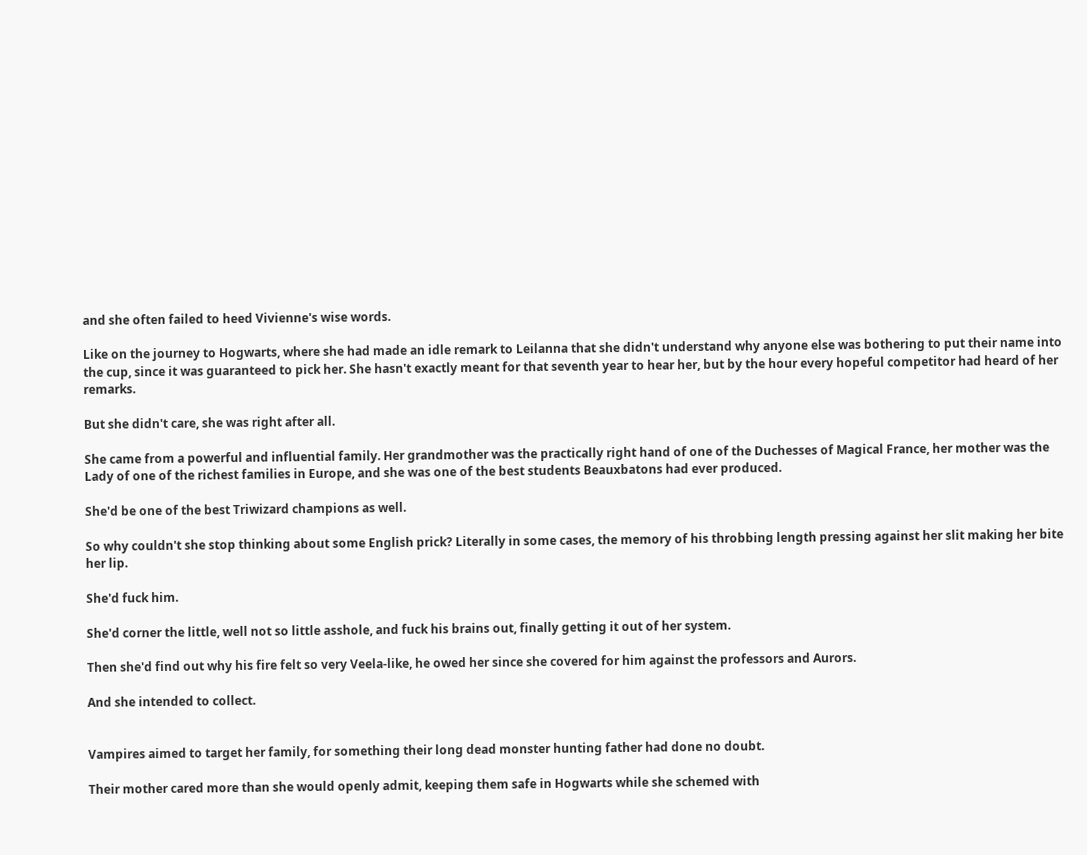and she often failed to heed Vivienne's wise words.

Like on the journey to Hogwarts, where she had made an idle remark to Leilanna that she didn't understand why anyone else was bothering to put their name into the cup, since it was guaranteed to pick her. She hasn't exactly meant for that seventh year to hear her, but by the hour every hopeful competitor had heard of her remarks.

But she didn't care, she was right after all.

She came from a powerful and influential family. Her grandmother was the practically right hand of one of the Duchesses of Magical France, her mother was the Lady of one of the richest families in Europe, and she was one of the best students Beauxbatons had ever produced.

She'd be one of the best Triwizard champions as well.

So why couldn't she stop thinking about some English prick? Literally in some cases, the memory of his throbbing length pressing against her slit making her bite her lip.

She'd fuck him.

She'd corner the little, well not so little asshole, and fuck his brains out, finally getting it out of her system.

Then she'd find out why his fire felt so very Veela-like, he owed her since she covered for him against the professors and Aurors.

And she intended to collect.


Vampires aimed to target her family, for something their long dead monster hunting father had done no doubt.

Their mother cared more than she would openly admit, keeping them safe in Hogwarts while she schemed with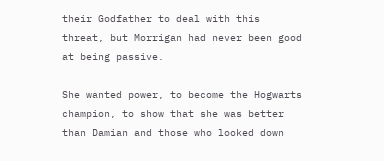their Godfather to deal with this threat, but Morrigan had never been good at being passive.

She wanted power, to become the Hogwarts champion, to show that she was better than Damian and those who looked down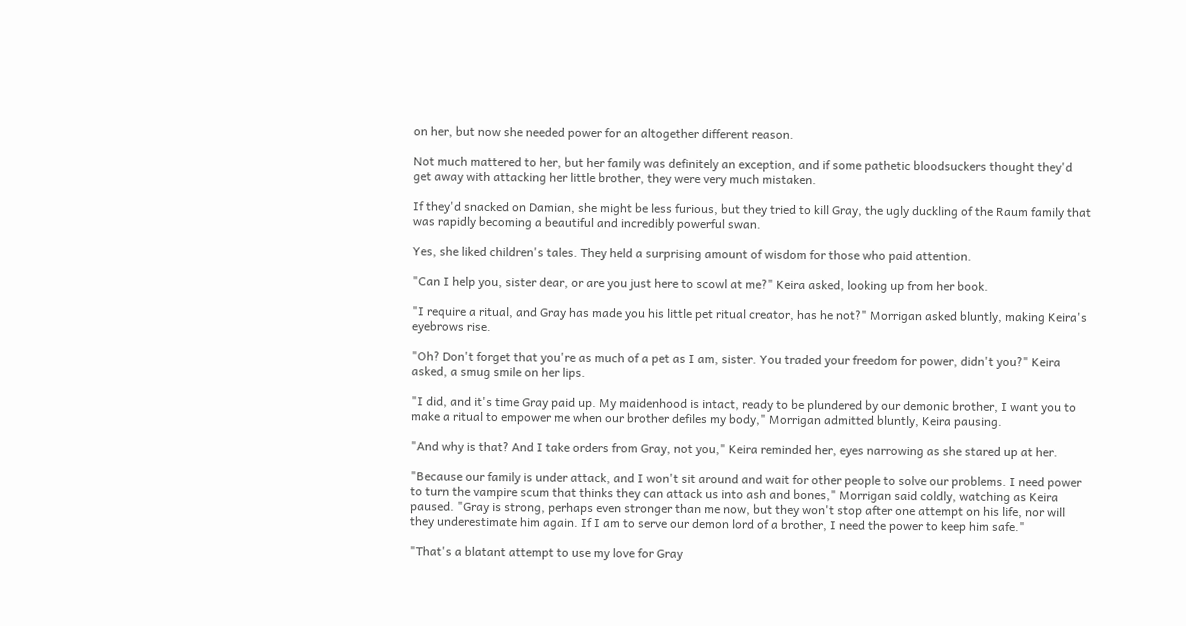on her, but now she needed power for an altogether different reason.

Not much mattered to her, but her family was definitely an exception, and if some pathetic bloodsuckers thought they'd get away with attacking her little brother, they were very much mistaken.

If they'd snacked on Damian, she might be less furious, but they tried to kill Gray, the ugly duckling of the Raum family that was rapidly becoming a beautiful and incredibly powerful swan.

Yes, she liked children's tales. They held a surprising amount of wisdom for those who paid attention.

"Can I help you, sister dear, or are you just here to scowl at me?" Keira asked, looking up from her book.

"I require a ritual, and Gray has made you his little pet ritual creator, has he not?" Morrigan asked bluntly, making Keira's eyebrows rise.

"Oh? Don't forget that you're as much of a pet as I am, sister. You traded your freedom for power, didn't you?" Keira asked, a smug smile on her lips.

"I did, and it's time Gray paid up. My maidenhood is intact, ready to be plundered by our demonic brother, I want you to make a ritual to empower me when our brother defiles my body," Morrigan admitted bluntly, Keira pausing.

"And why is that? And I take orders from Gray, not you," Keira reminded her, eyes narrowing as she stared up at her.

"Because our family is under attack, and I won't sit around and wait for other people to solve our problems. I need power to turn the vampire scum that thinks they can attack us into ash and bones," Morrigan said coldly, watching as Keira paused. "Gray is strong, perhaps even stronger than me now, but they won't stop after one attempt on his life, nor will they underestimate him again. If I am to serve our demon lord of a brother, I need the power to keep him safe."

"That's a blatant attempt to use my love for Gray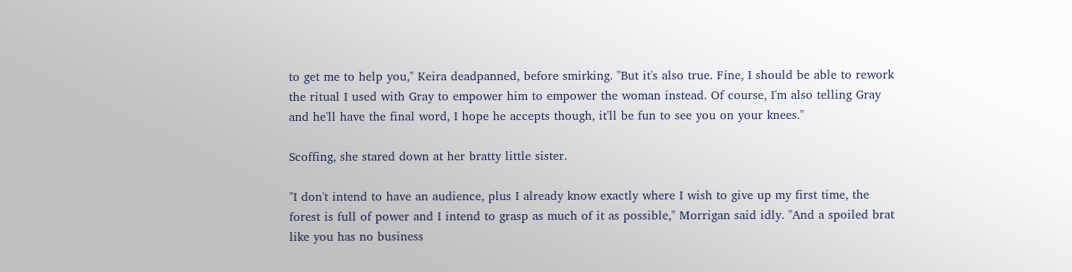to get me to help you," Keira deadpanned, before smirking. "But it's also true. Fine, I should be able to rework the ritual I used with Gray to empower him to empower the woman instead. Of course, I'm also telling Gray and he'll have the final word, I hope he accepts though, it'll be fun to see you on your knees."

Scoffing, she stared down at her bratty little sister.

"I don't intend to have an audience, plus I already know exactly where I wish to give up my first time, the forest is full of power and I intend to grasp as much of it as possible," Morrigan said idly. "And a spoiled brat like you has no business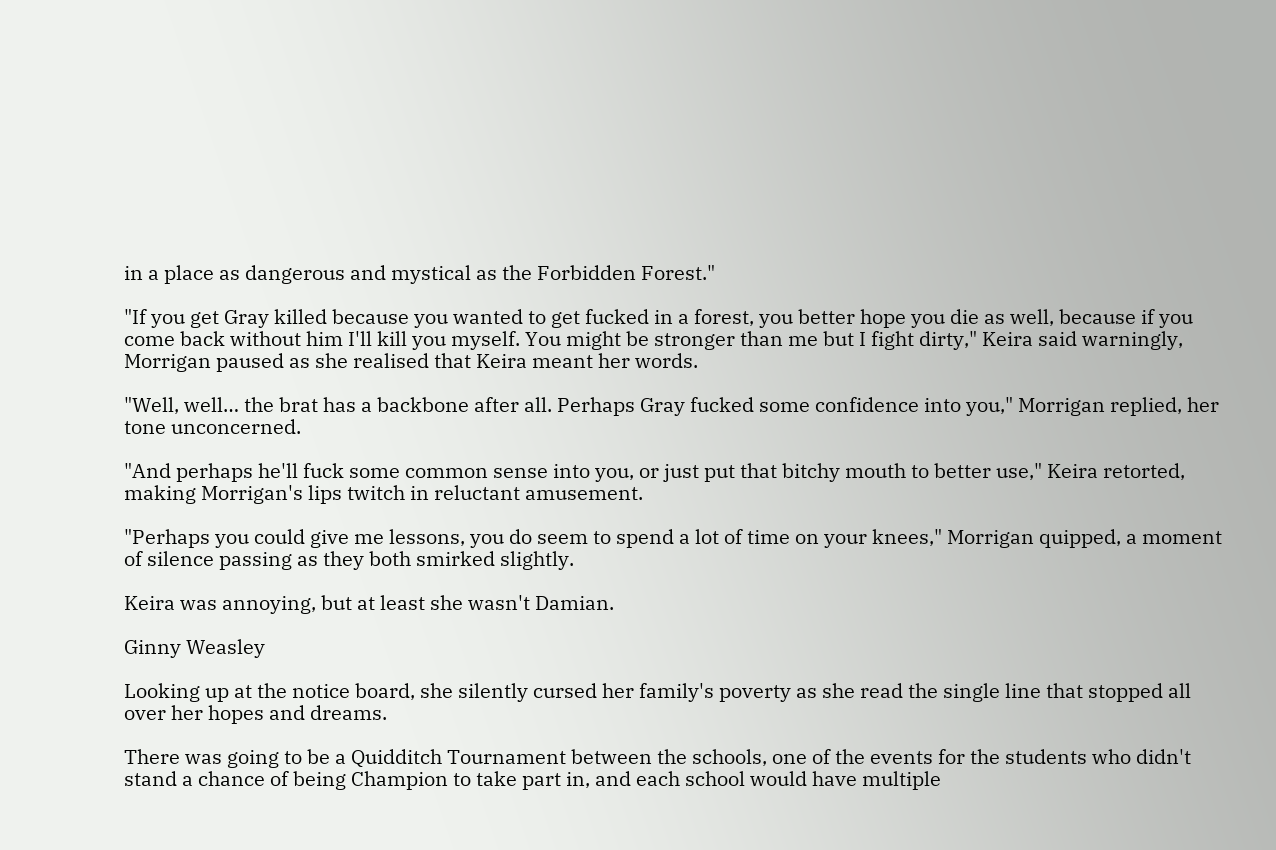in a place as dangerous and mystical as the Forbidden Forest."

"If you get Gray killed because you wanted to get fucked in a forest, you better hope you die as well, because if you come back without him I'll kill you myself. You might be stronger than me but I fight dirty," Keira said warningly, Morrigan paused as she realised that Keira meant her words.

"Well, well… the brat has a backbone after all. Perhaps Gray fucked some confidence into you," Morrigan replied, her tone unconcerned.

"And perhaps he'll fuck some common sense into you, or just put that bitchy mouth to better use," Keira retorted, making Morrigan's lips twitch in reluctant amusement.

"Perhaps you could give me lessons, you do seem to spend a lot of time on your knees," Morrigan quipped, a moment of silence passing as they both smirked slightly.

Keira was annoying, but at least she wasn't Damian.

Ginny Weasley

Looking up at the notice board, she silently cursed her family's poverty as she read the single line that stopped all over her hopes and dreams.

There was going to be a Quidditch Tournament between the schools, one of the events for the students who didn't stand a chance of being Champion to take part in, and each school would have multiple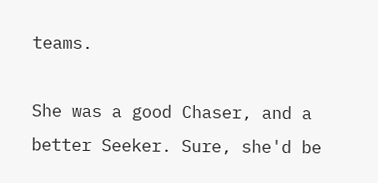teams.

She was a good Chaser, and a better Seeker. Sure, she'd be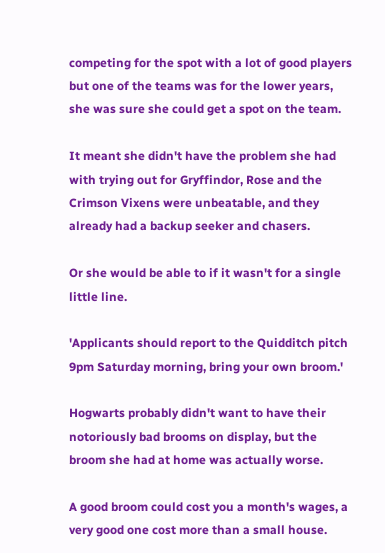competing for the spot with a lot of good players but one of the teams was for the lower years, she was sure she could get a spot on the team.

It meant she didn't have the problem she had with trying out for Gryffindor, Rose and the Crimson Vixens were unbeatable, and they already had a backup seeker and chasers.

Or she would be able to if it wasn't for a single little line.

'Applicants should report to the Quidditch pitch 9pm Saturday morning, bring your own broom.'

Hogwarts probably didn't want to have their notoriously bad brooms on display, but the broom she had at home was actually worse.

A good broom could cost you a month's wages, a very good one cost more than a small house.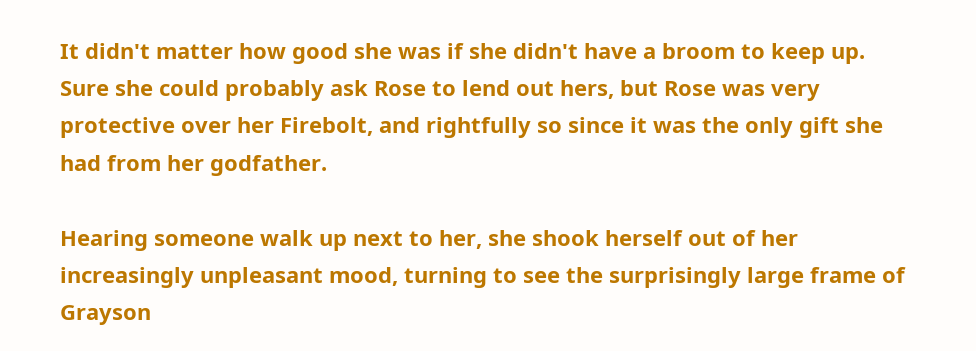It didn't matter how good she was if she didn't have a broom to keep up. Sure she could probably ask Rose to lend out hers, but Rose was very protective over her Firebolt, and rightfully so since it was the only gift she had from her godfather.

Hearing someone walk up next to her, she shook herself out of her increasingly unpleasant mood, turning to see the surprisingly large frame of Grayson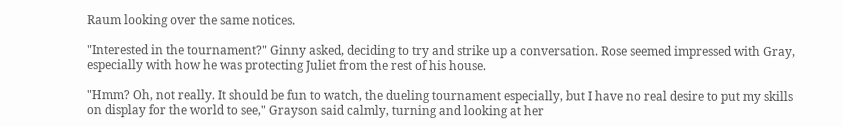Raum looking over the same notices.

"Interested in the tournament?" Ginny asked, deciding to try and strike up a conversation. Rose seemed impressed with Gray, especially with how he was protecting Juliet from the rest of his house.

"Hmm? Oh, not really. It should be fun to watch, the dueling tournament especially, but I have no real desire to put my skills on display for the world to see," Grayson said calmly, turning and looking at her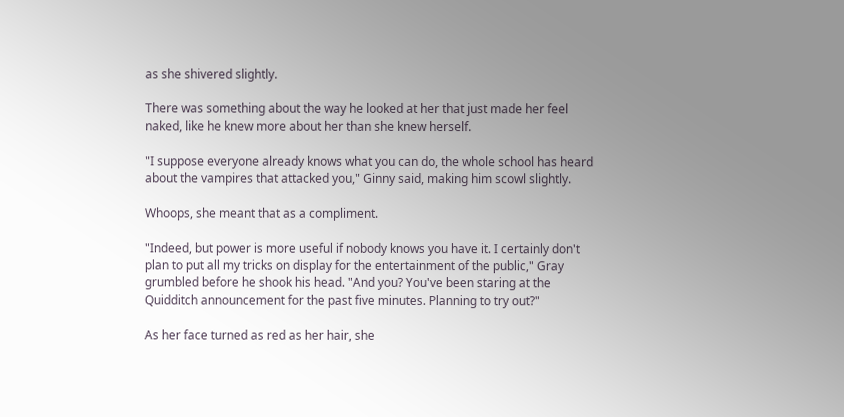as she shivered slightly.

There was something about the way he looked at her that just made her feel naked, like he knew more about her than she knew herself.

"I suppose everyone already knows what you can do, the whole school has heard about the vampires that attacked you," Ginny said, making him scowl slightly.

Whoops, she meant that as a compliment.

"Indeed, but power is more useful if nobody knows you have it. I certainly don't plan to put all my tricks on display for the entertainment of the public," Gray grumbled before he shook his head. "And you? You've been staring at the Quidditch announcement for the past five minutes. Planning to try out?"

As her face turned as red as her hair, she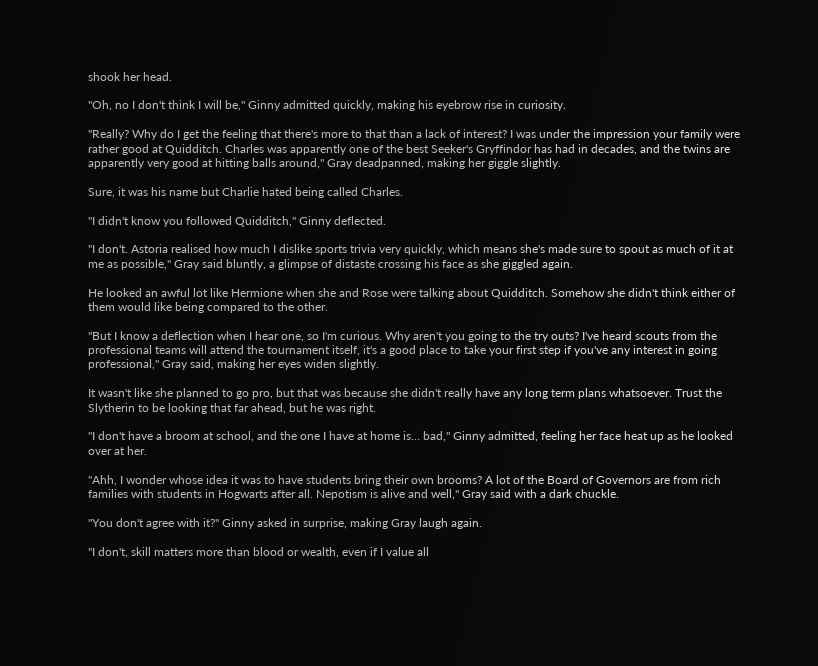shook her head.

"Oh, no I don't think I will be," Ginny admitted quickly, making his eyebrow rise in curiosity.

"Really? Why do I get the feeling that there's more to that than a lack of interest? I was under the impression your family were rather good at Quidditch. Charles was apparently one of the best Seeker's Gryffindor has had in decades, and the twins are apparently very good at hitting balls around," Gray deadpanned, making her giggle slightly.

Sure, it was his name but Charlie hated being called Charles.

"I didn't know you followed Quidditch," Ginny deflected.

"I don't. Astoria realised how much I dislike sports trivia very quickly, which means she's made sure to spout as much of it at me as possible," Gray said bluntly, a glimpse of distaste crossing his face as she giggled again.

He looked an awful lot like Hermione when she and Rose were talking about Quidditch. Somehow she didn't think either of them would like being compared to the other.

"But I know a deflection when I hear one, so I'm curious. Why aren't you going to the try outs? I've heard scouts from the professional teams will attend the tournament itself, it's a good place to take your first step if you've any interest in going professional," Gray said, making her eyes widen slightly.

It wasn't like she planned to go pro, but that was because she didn't really have any long term plans whatsoever. Trust the Slytherin to be looking that far ahead, but he was right.

"I don't have a broom at school, and the one I have at home is… bad," Ginny admitted, feeling her face heat up as he looked over at her.

"Ahh, I wonder whose idea it was to have students bring their own brooms? A lot of the Board of Governors are from rich families with students in Hogwarts after all. Nepotism is alive and well," Gray said with a dark chuckle.

"You don't agree with it?" Ginny asked in surprise, making Gray laugh again.

"I don't, skill matters more than blood or wealth, even if I value all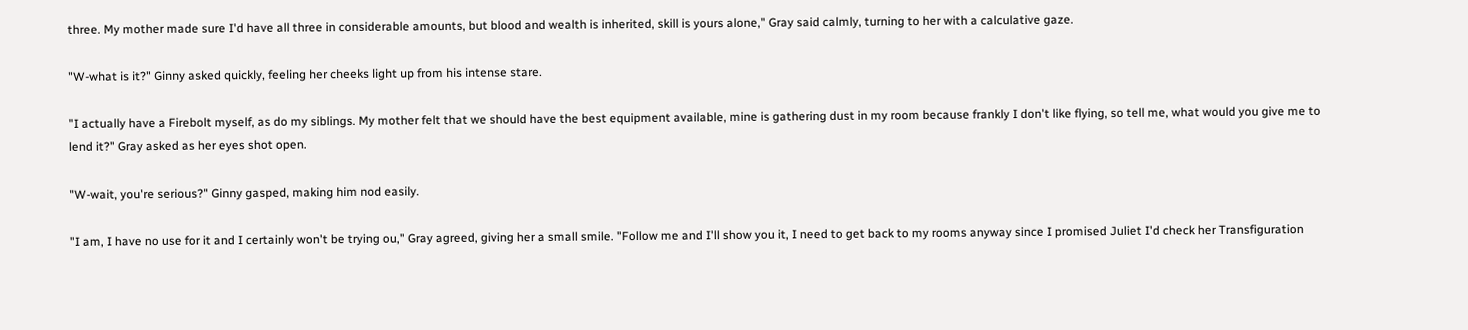three. My mother made sure I'd have all three in considerable amounts, but blood and wealth is inherited, skill is yours alone," Gray said calmly, turning to her with a calculative gaze.

"W-what is it?" Ginny asked quickly, feeling her cheeks light up from his intense stare.

"I actually have a Firebolt myself, as do my siblings. My mother felt that we should have the best equipment available, mine is gathering dust in my room because frankly I don't like flying, so tell me, what would you give me to lend it?" Gray asked as her eyes shot open.

"W-wait, you're serious?" Ginny gasped, making him nod easily.

"I am, I have no use for it and I certainly won't be trying ou," Gray agreed, giving her a small smile. "Follow me and I'll show you it, I need to get back to my rooms anyway since I promised Juliet I'd check her Transfiguration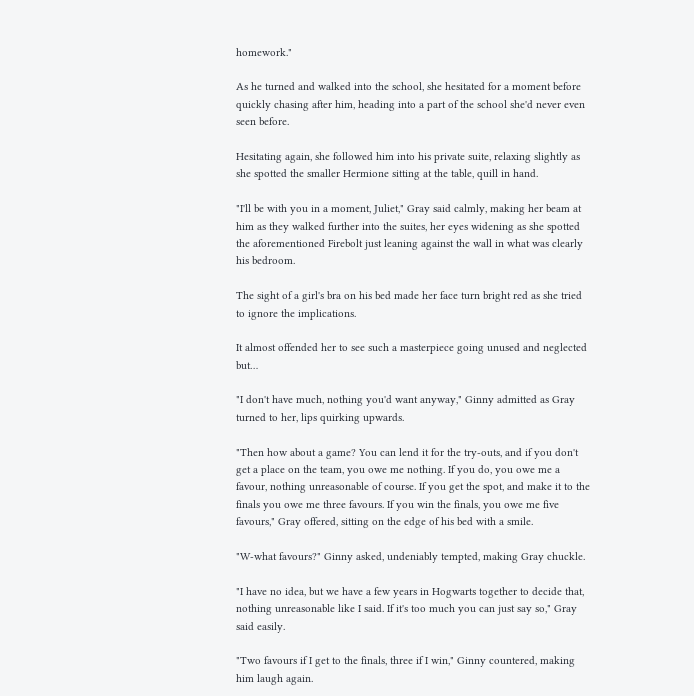homework."

As he turned and walked into the school, she hesitated for a moment before quickly chasing after him, heading into a part of the school she'd never even seen before.

Hesitating again, she followed him into his private suite, relaxing slightly as she spotted the smaller Hermione sitting at the table, quill in hand.

"I'll be with you in a moment, Juliet," Gray said calmly, making her beam at him as they walked further into the suites, her eyes widening as she spotted the aforementioned Firebolt just leaning against the wall in what was clearly his bedroom.

The sight of a girl's bra on his bed made her face turn bright red as she tried to ignore the implications.

It almost offended her to see such a masterpiece going unused and neglected but…

"I don't have much, nothing you'd want anyway," Ginny admitted as Gray turned to her, lips quirking upwards.

"Then how about a game? You can lend it for the try-outs, and if you don't get a place on the team, you owe me nothing. If you do, you owe me a favour, nothing unreasonable of course. If you get the spot, and make it to the finals you owe me three favours. If you win the finals, you owe me five favours," Gray offered, sitting on the edge of his bed with a smile.

"W-what favours?" Ginny asked, undeniably tempted, making Gray chuckle.

"I have no idea, but we have a few years in Hogwarts together to decide that, nothing unreasonable like I said. If it's too much you can just say so," Gray said easily.

"Two favours if I get to the finals, three if I win," Ginny countered, making him laugh again.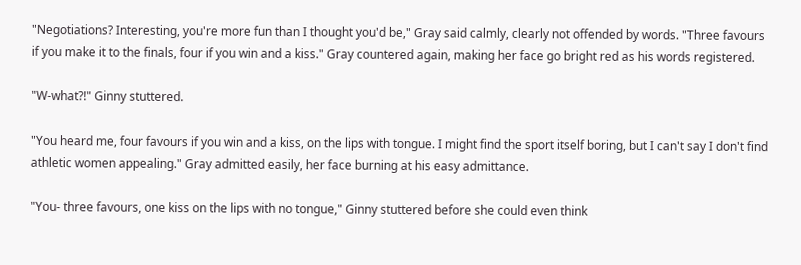"Negotiations? Interesting, you're more fun than I thought you'd be," Gray said calmly, clearly not offended by words. "Three favours if you make it to the finals, four if you win and a kiss." Gray countered again, making her face go bright red as his words registered.

"W-what?!" Ginny stuttered.

"You heard me, four favours if you win and a kiss, on the lips with tongue. I might find the sport itself boring, but I can't say I don't find athletic women appealing." Gray admitted easily, her face burning at his easy admittance.

"You- three favours, one kiss on the lips with no tongue," Ginny stuttered before she could even think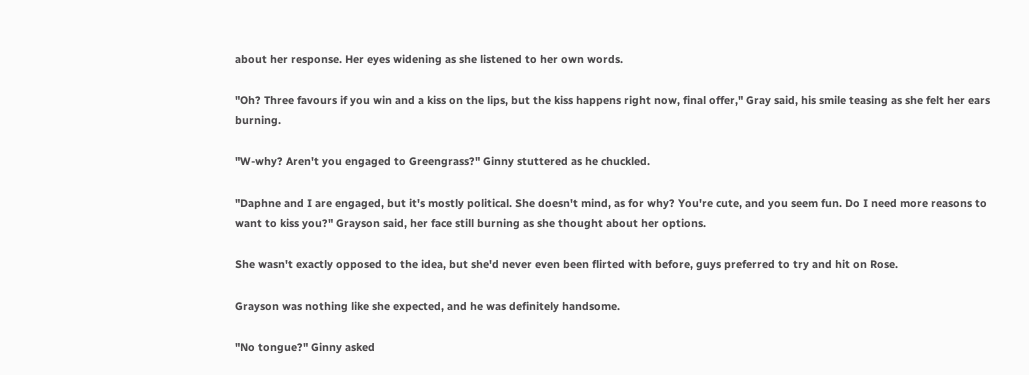about her response. Her eyes widening as she listened to her own words.

"Oh? Three favours if you win and a kiss on the lips, but the kiss happens right now, final offer," Gray said, his smile teasing as she felt her ears burning.

"W-why? Aren't you engaged to Greengrass?" Ginny stuttered as he chuckled.

"Daphne and I are engaged, but it's mostly political. She doesn't mind, as for why? You're cute, and you seem fun. Do I need more reasons to want to kiss you?" Grayson said, her face still burning as she thought about her options.

She wasn't exactly opposed to the idea, but she'd never even been flirted with before, guys preferred to try and hit on Rose.

Grayson was nothing like she expected, and he was definitely handsome.

"No tongue?" Ginny asked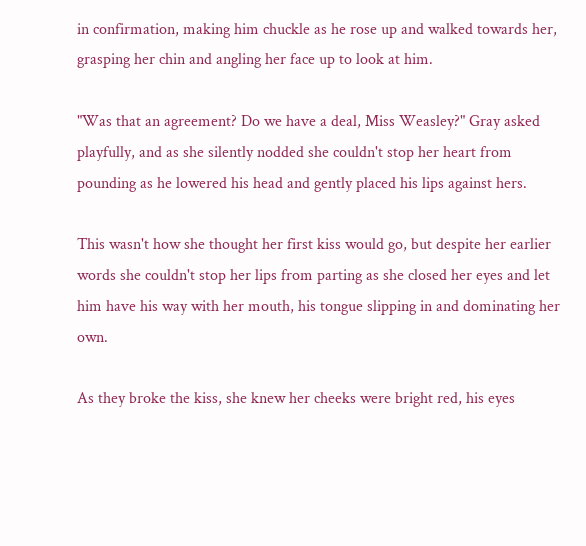in confirmation, making him chuckle as he rose up and walked towards her, grasping her chin and angling her face up to look at him.

"Was that an agreement? Do we have a deal, Miss Weasley?" Gray asked playfully, and as she silently nodded she couldn't stop her heart from pounding as he lowered his head and gently placed his lips against hers.

This wasn't how she thought her first kiss would go, but despite her earlier words she couldn't stop her lips from parting as she closed her eyes and let him have his way with her mouth, his tongue slipping in and dominating her own.

As they broke the kiss, she knew her cheeks were bright red, his eyes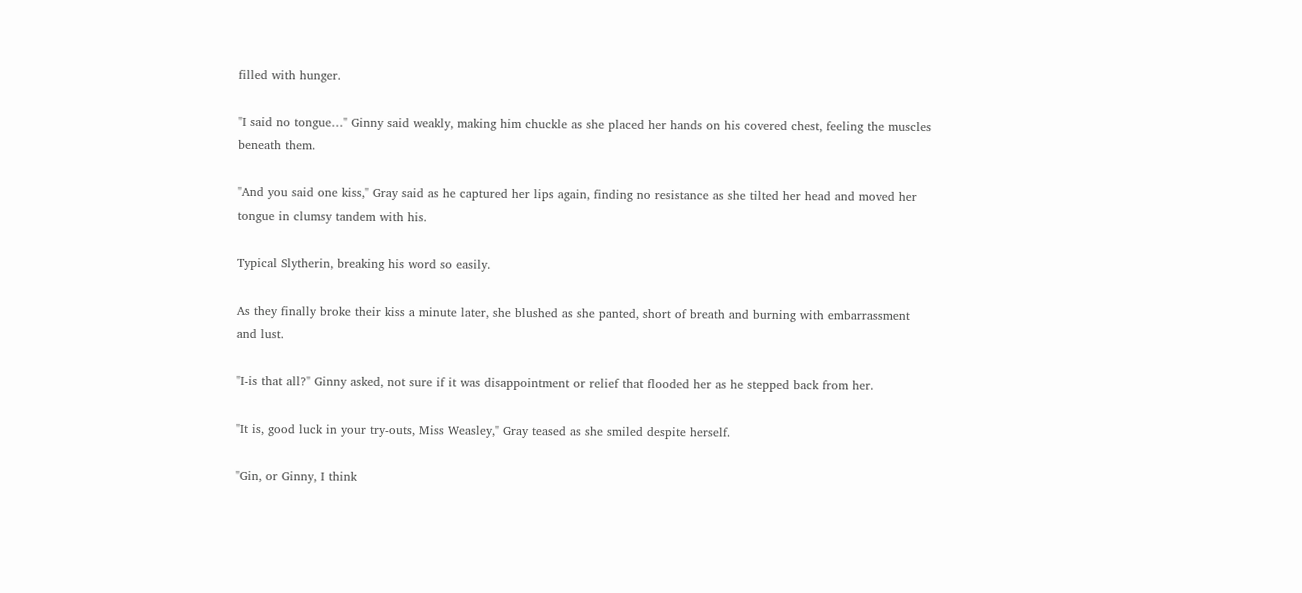filled with hunger.

"I said no tongue…" Ginny said weakly, making him chuckle as she placed her hands on his covered chest, feeling the muscles beneath them.

"And you said one kiss," Gray said as he captured her lips again, finding no resistance as she tilted her head and moved her tongue in clumsy tandem with his.

Typical Slytherin, breaking his word so easily.

As they finally broke their kiss a minute later, she blushed as she panted, short of breath and burning with embarrassment and lust.

"I-is that all?" Ginny asked, not sure if it was disappointment or relief that flooded her as he stepped back from her.

"It is, good luck in your try-outs, Miss Weasley," Gray teased as she smiled despite herself.

"Gin, or Ginny, I think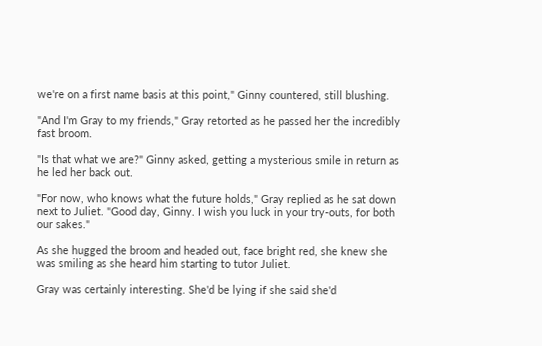we're on a first name basis at this point," Ginny countered, still blushing.

"And I'm Gray to my friends," Gray retorted as he passed her the incredibly fast broom.

"Is that what we are?" Ginny asked, getting a mysterious smile in return as he led her back out.

"For now, who knows what the future holds," Gray replied as he sat down next to Juliet. "Good day, Ginny. I wish you luck in your try-outs, for both our sakes."

As she hugged the broom and headed out, face bright red, she knew she was smiling as she heard him starting to tutor Juliet.

Gray was certainly interesting. She'd be lying if she said she'd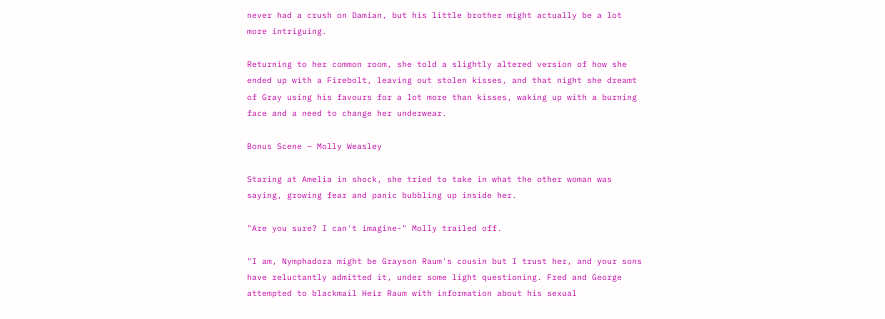never had a crush on Damian, but his little brother might actually be a lot more intriguing.

Returning to her common room, she told a slightly altered version of how she ended up with a Firebolt, leaving out stolen kisses, and that night she dreamt of Gray using his favours for a lot more than kisses, waking up with a burning face and a need to change her underwear.

Bonus Scene – Molly Weasley

Staring at Amelia in shock, she tried to take in what the other woman was saying, growing fear and panic bubbling up inside her.

"Are you sure? I can't imagine-" Molly trailed off.

"I am, Nymphadora might be Grayson Raum's cousin but I trust her, and your sons have reluctantly admitted it, under some light questioning. Fred and George attempted to blackmail Heir Raum with information about his sexual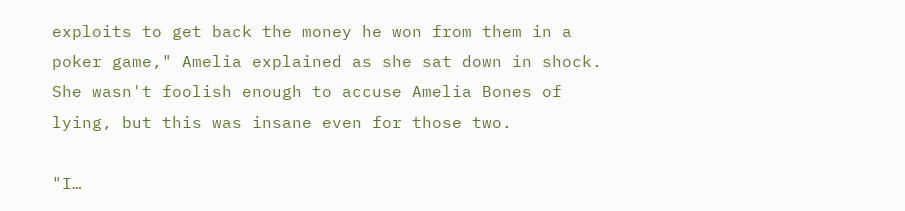exploits to get back the money he won from them in a poker game," Amelia explained as she sat down in shock. She wasn't foolish enough to accuse Amelia Bones of lying, but this was insane even for those two.

"I…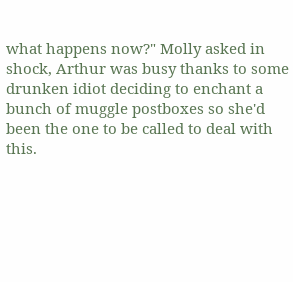what happens now?" Molly asked in shock, Arthur was busy thanks to some drunken idiot deciding to enchant a bunch of muggle postboxes so she'd been the one to be called to deal with this.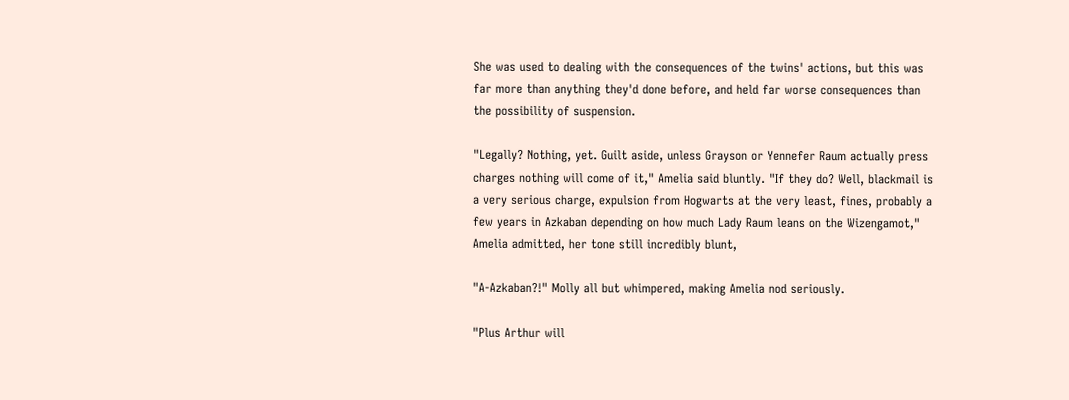She was used to dealing with the consequences of the twins' actions, but this was far more than anything they'd done before, and held far worse consequences than the possibility of suspension.

"Legally? Nothing, yet. Guilt aside, unless Grayson or Yennefer Raum actually press charges nothing will come of it," Amelia said bluntly. "If they do? Well, blackmail is a very serious charge, expulsion from Hogwarts at the very least, fines, probably a few years in Azkaban depending on how much Lady Raum leans on the Wizengamot," Amelia admitted, her tone still incredibly blunt,

"A-Azkaban?!" Molly all but whimpered, making Amelia nod seriously.

"Plus Arthur will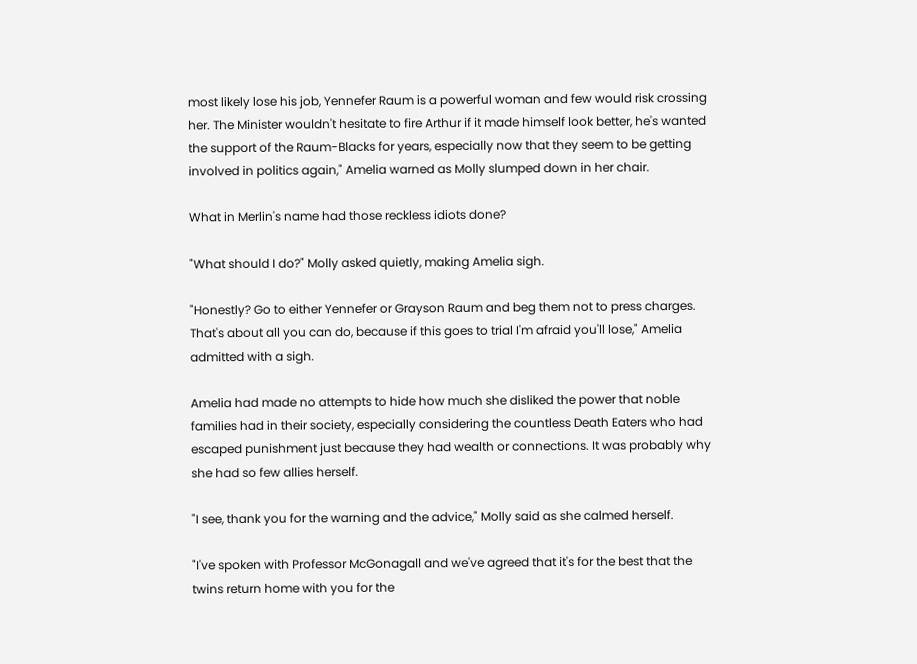most likely lose his job, Yennefer Raum is a powerful woman and few would risk crossing her. The Minister wouldn't hesitate to fire Arthur if it made himself look better, he's wanted the support of the Raum-Blacks for years, especially now that they seem to be getting involved in politics again," Amelia warned as Molly slumped down in her chair.

What in Merlin's name had those reckless idiots done?

"What should I do?" Molly asked quietly, making Amelia sigh.

"Honestly? Go to either Yennefer or Grayson Raum and beg them not to press charges. That's about all you can do, because if this goes to trial I'm afraid you'll lose," Amelia admitted with a sigh.

Amelia had made no attempts to hide how much she disliked the power that noble families had in their society, especially considering the countless Death Eaters who had escaped punishment just because they had wealth or connections. It was probably why she had so few allies herself.

"I see, thank you for the warning and the advice," Molly said as she calmed herself.

"I've spoken with Professor McGonagall and we've agreed that it's for the best that the twins return home with you for the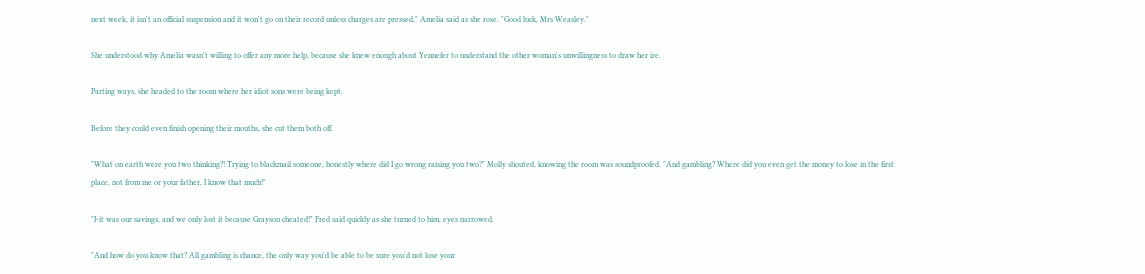next week, it isn't an official suspension and it won't go on their record unless charges are pressed," Amelia said as she rose. "Good luck, Mrs Weasley."

She understood why Amelia wasn't willing to offer any more help, because she knew enough about Yennefer to understand the other woman's unwillingness to draw her ire.

Parting ways, she headed to the room where her idiot sons were being kept.

Before they could even finish opening their mouths, she cut them both off.

"What on earth were you two thinking?! Trying to blackmail someone, honestly where did I go wrong raising you two?" Molly shouted, knowing the room was soundproofed. "And gambling? Where did you even get the money to lose in the first place, not from me or your father, I know that much!"

"I-it was our savings, and we only lost it because Grayson cheated!" Fred said quickly as she turned to him, eyes narrowed.

"And how do you know that? All gambling is chance, the only way you'd be able to be sure you'd not lose your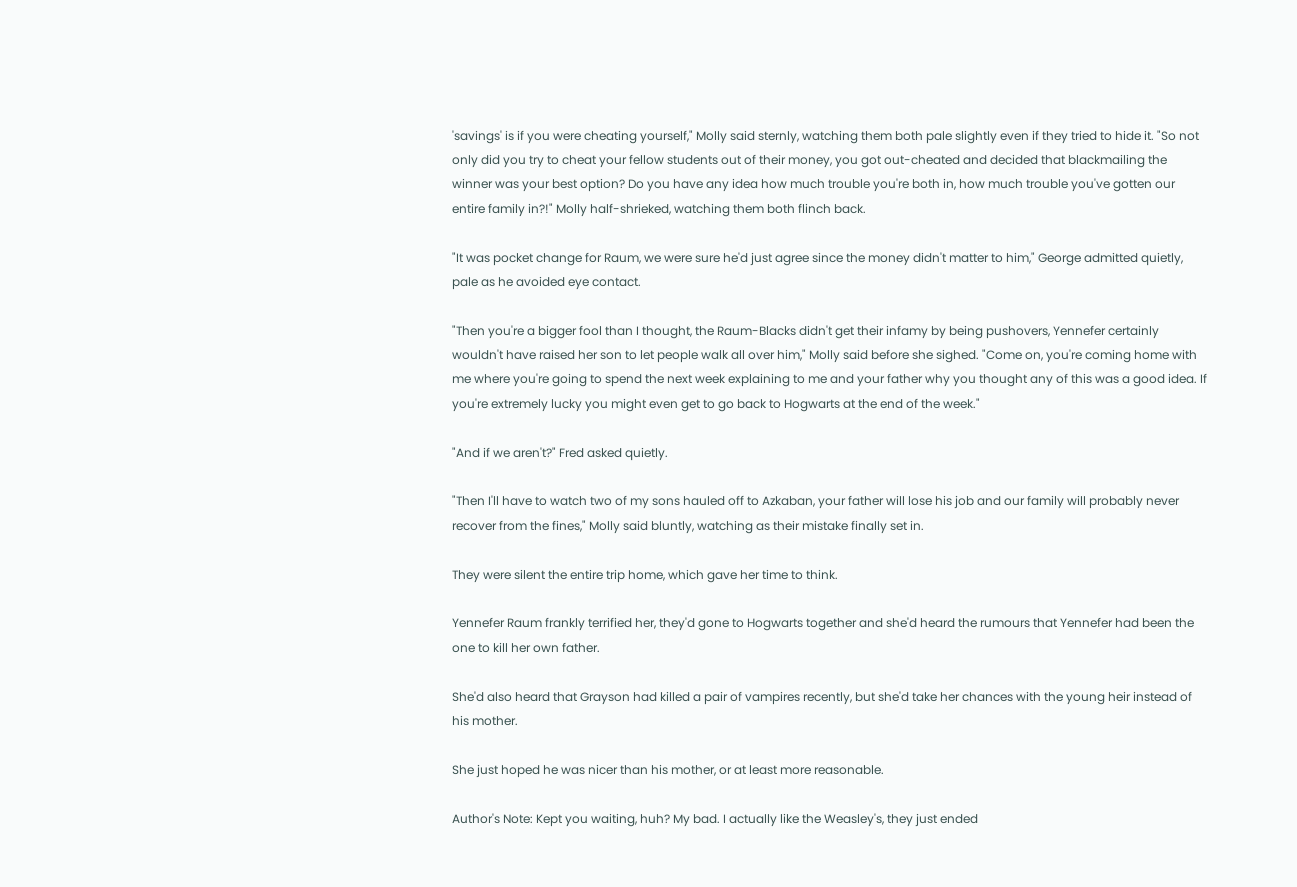'savings' is if you were cheating yourself," Molly said sternly, watching them both pale slightly even if they tried to hide it. "So not only did you try to cheat your fellow students out of their money, you got out-cheated and decided that blackmailing the winner was your best option? Do you have any idea how much trouble you're both in, how much trouble you've gotten our entire family in?!" Molly half-shrieked, watching them both flinch back.

"It was pocket change for Raum, we were sure he'd just agree since the money didn't matter to him," George admitted quietly, pale as he avoided eye contact.

"Then you're a bigger fool than I thought, the Raum-Blacks didn't get their infamy by being pushovers, Yennefer certainly wouldn't have raised her son to let people walk all over him," Molly said before she sighed. "Come on, you're coming home with me where you're going to spend the next week explaining to me and your father why you thought any of this was a good idea. If you're extremely lucky you might even get to go back to Hogwarts at the end of the week."

"And if we aren't?" Fred asked quietly.

"Then I'll have to watch two of my sons hauled off to Azkaban, your father will lose his job and our family will probably never recover from the fines," Molly said bluntly, watching as their mistake finally set in.

They were silent the entire trip home, which gave her time to think.

Yennefer Raum frankly terrified her, they'd gone to Hogwarts together and she'd heard the rumours that Yennefer had been the one to kill her own father.

She'd also heard that Grayson had killed a pair of vampires recently, but she'd take her chances with the young heir instead of his mother.

She just hoped he was nicer than his mother, or at least more reasonable.

Author's Note: Kept you waiting, huh? My bad. I actually like the Weasley's, they just ended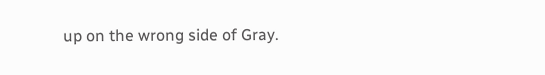up on the wrong side of Gray.